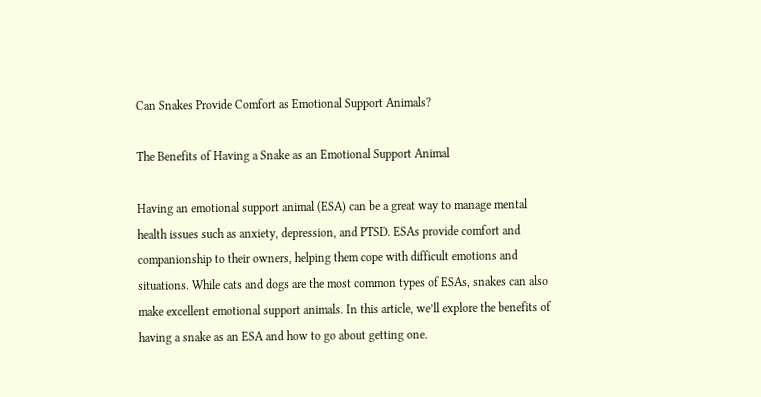Can Snakes Provide Comfort as Emotional Support Animals?

The Benefits of Having a Snake as an Emotional Support Animal

Having an emotional support animal (ESA) can be a great way to manage mental health issues such as anxiety, depression, and PTSD. ESAs provide comfort and companionship to their owners, helping them cope with difficult emotions and situations. While cats and dogs are the most common types of ESAs, snakes can also make excellent emotional support animals. In this article, we’ll explore the benefits of having a snake as an ESA and how to go about getting one.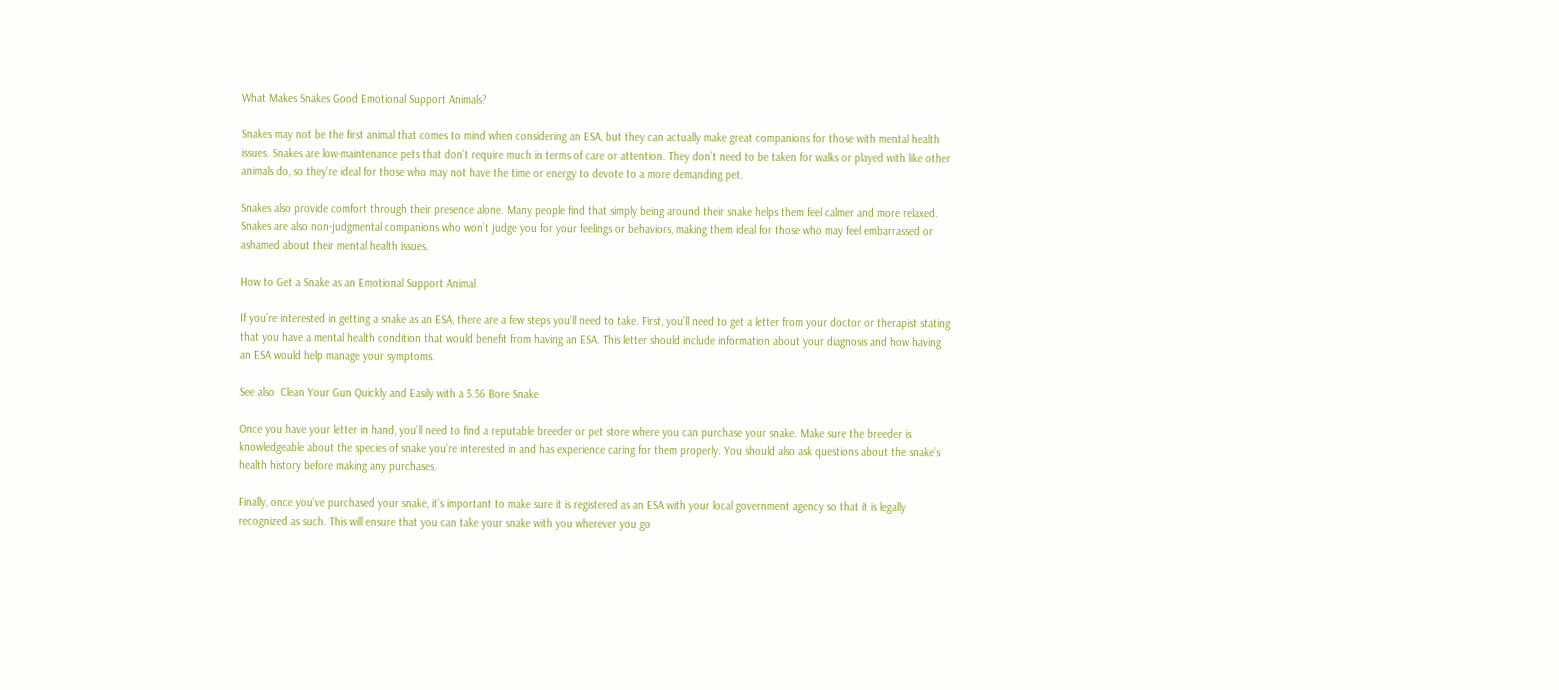What Makes Snakes Good Emotional Support Animals?

Snakes may not be the first animal that comes to mind when considering an ESA, but they can actually make great companions for those with mental health issues. Snakes are low-maintenance pets that don’t require much in terms of care or attention. They don’t need to be taken for walks or played with like other animals do, so they’re ideal for those who may not have the time or energy to devote to a more demanding pet.

Snakes also provide comfort through their presence alone. Many people find that simply being around their snake helps them feel calmer and more relaxed. Snakes are also non-judgmental companions who won’t judge you for your feelings or behaviors, making them ideal for those who may feel embarrassed or ashamed about their mental health issues.

How to Get a Snake as an Emotional Support Animal

If you’re interested in getting a snake as an ESA, there are a few steps you’ll need to take. First, you’ll need to get a letter from your doctor or therapist stating that you have a mental health condition that would benefit from having an ESA. This letter should include information about your diagnosis and how having an ESA would help manage your symptoms.

See also  Clean Your Gun Quickly and Easily with a 5.56 Bore Snake

Once you have your letter in hand, you’ll need to find a reputable breeder or pet store where you can purchase your snake. Make sure the breeder is knowledgeable about the species of snake you’re interested in and has experience caring for them properly. You should also ask questions about the snake’s health history before making any purchases.

Finally, once you’ve purchased your snake, it’s important to make sure it is registered as an ESA with your local government agency so that it is legally recognized as such. This will ensure that you can take your snake with you wherever you go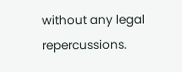without any legal repercussions.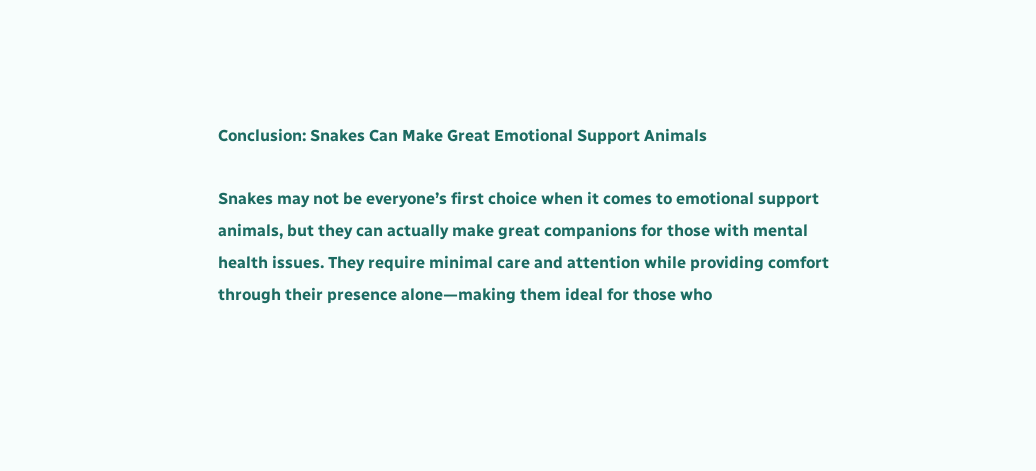Conclusion: Snakes Can Make Great Emotional Support Animals

Snakes may not be everyone’s first choice when it comes to emotional support animals, but they can actually make great companions for those with mental health issues. They require minimal care and attention while providing comfort through their presence alone—making them ideal for those who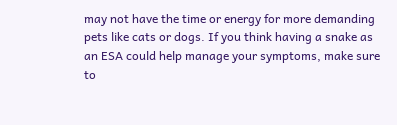may not have the time or energy for more demanding pets like cats or dogs. If you think having a snake as an ESA could help manage your symptoms, make sure to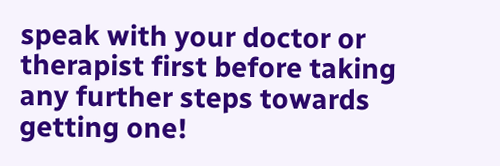speak with your doctor or therapist first before taking any further steps towards getting one!